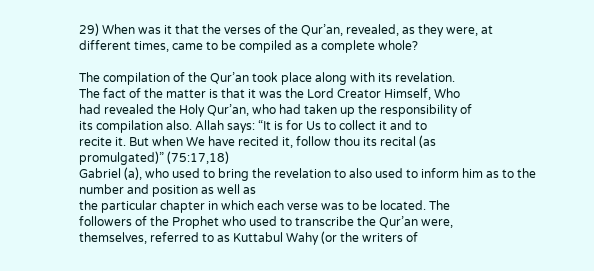29) When was it that the verses of the Qur’an, revealed, as they were, at
different times, came to be compiled as a complete whole?

The compilation of the Qur’an took place along with its revelation.
The fact of the matter is that it was the Lord Creator Himself, Who
had revealed the Holy Qur’an, who had taken up the responsibility of
its compilation also. Allah says: “It is for Us to collect it and to
recite it. But when We have recited it, follow thou its recital (as
promulgated)” (75:17,18)
Gabriel (a), who used to bring the revelation to also used to inform him as to the number and position as well as
the particular chapter in which each verse was to be located. The
followers of the Prophet who used to transcribe the Qur’an were,
themselves, referred to as Kuttabul Wahy (or the writers of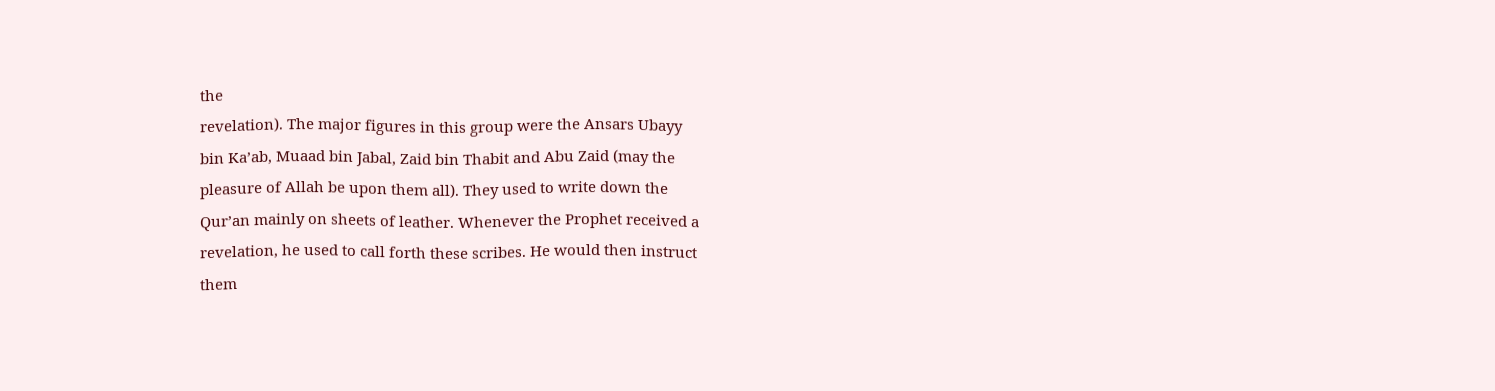the
revelation). The major figures in this group were the Ansars Ubayy
bin Ka’ab, Muaad bin Jabal, Zaid bin Thabit and Abu Zaid (may the
pleasure of Allah be upon them all). They used to write down the
Qur’an mainly on sheets of leather. Whenever the Prophet received a
revelation, he used to call forth these scribes. He would then instruct
them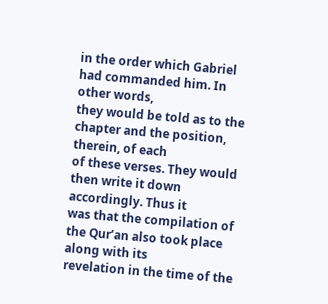in the order which Gabriel had commanded him. In other words,
they would be told as to the chapter and the position, therein, of each
of these verses. They would then write it down accordingly. Thus it
was that the compilation of the Qur’an also took place along with its
revelation in the time of the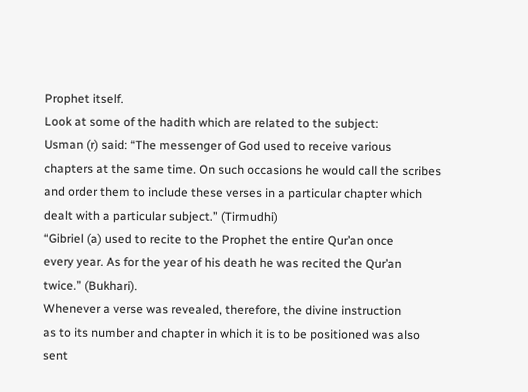Prophet itself.
Look at some of the hadith which are related to the subject:
Usman (r) said: “The messenger of God used to receive various
chapters at the same time. On such occasions he would call the scribes
and order them to include these verses in a particular chapter which
dealt with a particular subject.” (Tirmudhi)
“Gibriel (a) used to recite to the Prophet the entire Qur’an once
every year. As for the year of his death he was recited the Qur’an
twice.” (Bukhari).
Whenever a verse was revealed, therefore, the divine instruction
as to its number and chapter in which it is to be positioned was also
sent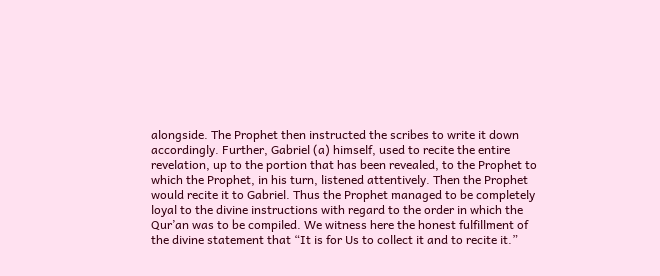alongside. The Prophet then instructed the scribes to write it down
accordingly. Further, Gabriel (a) himself, used to recite the entire
revelation, up to the portion that has been revealed, to the Prophet to
which the Prophet, in his turn, listened attentively. Then the Prophet
would recite it to Gabriel. Thus the Prophet managed to be completely
loyal to the divine instructions with regard to the order in which the
Qur’an was to be compiled. We witness here the honest fulfillment of
the divine statement that “It is for Us to collect it and to recite it.”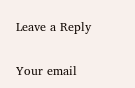Leave a Reply

Your email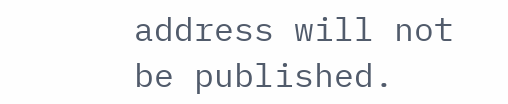address will not be published.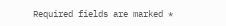Required fields are marked *